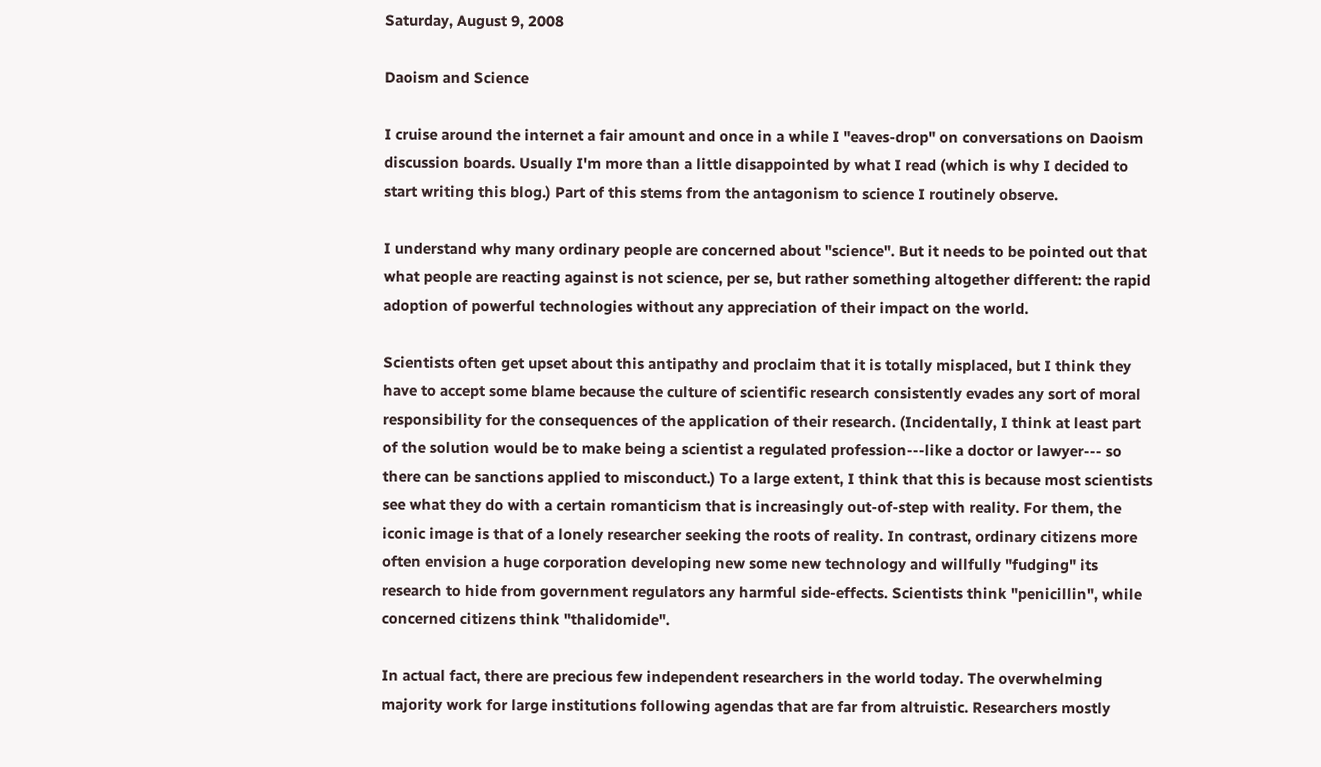Saturday, August 9, 2008

Daoism and Science

I cruise around the internet a fair amount and once in a while I "eaves-drop" on conversations on Daoism discussion boards. Usually I'm more than a little disappointed by what I read (which is why I decided to start writing this blog.) Part of this stems from the antagonism to science I routinely observe.

I understand why many ordinary people are concerned about "science". But it needs to be pointed out that what people are reacting against is not science, per se, but rather something altogether different: the rapid adoption of powerful technologies without any appreciation of their impact on the world.

Scientists often get upset about this antipathy and proclaim that it is totally misplaced, but I think they have to accept some blame because the culture of scientific research consistently evades any sort of moral responsibility for the consequences of the application of their research. (Incidentally, I think at least part of the solution would be to make being a scientist a regulated profession---like a doctor or lawyer--- so there can be sanctions applied to misconduct.) To a large extent, I think that this is because most scientists see what they do with a certain romanticism that is increasingly out-of-step with reality. For them, the iconic image is that of a lonely researcher seeking the roots of reality. In contrast, ordinary citizens more often envision a huge corporation developing new some new technology and willfully "fudging" its research to hide from government regulators any harmful side-effects. Scientists think "penicillin", while concerned citizens think "thalidomide".

In actual fact, there are precious few independent researchers in the world today. The overwhelming majority work for large institutions following agendas that are far from altruistic. Researchers mostly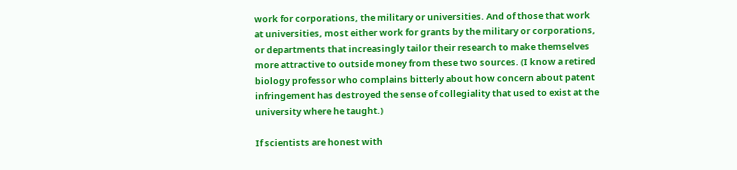work for corporations, the military or universities. And of those that work at universities, most either work for grants by the military or corporations, or departments that increasingly tailor their research to make themselves more attractive to outside money from these two sources. (I know a retired biology professor who complains bitterly about how concern about patent infringement has destroyed the sense of collegiality that used to exist at the university where he taught.)

If scientists are honest with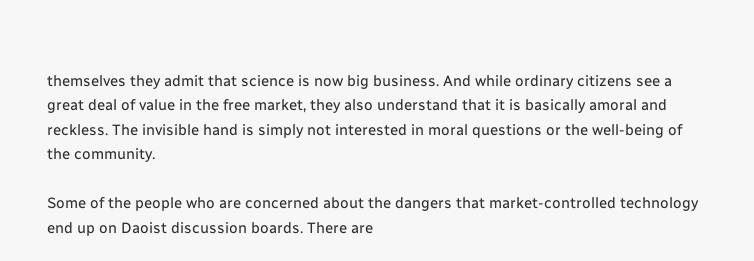themselves they admit that science is now big business. And while ordinary citizens see a great deal of value in the free market, they also understand that it is basically amoral and reckless. The invisible hand is simply not interested in moral questions or the well-being of the community.

Some of the people who are concerned about the dangers that market-controlled technology end up on Daoist discussion boards. There are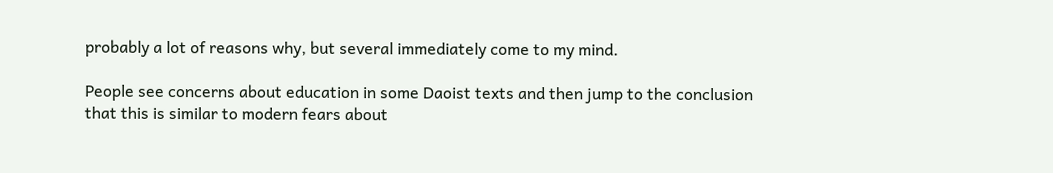probably a lot of reasons why, but several immediately come to my mind.

People see concerns about education in some Daoist texts and then jump to the conclusion that this is similar to modern fears about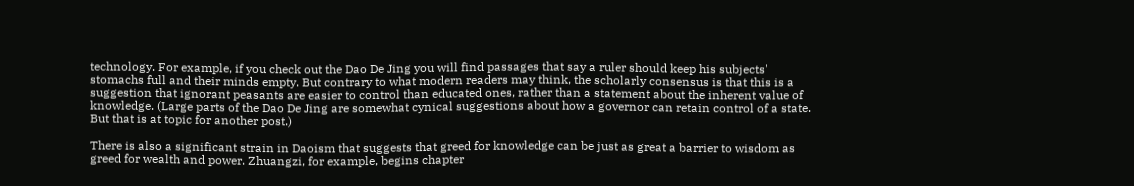technology. For example, if you check out the Dao De Jing you will find passages that say a ruler should keep his subjects' stomachs full and their minds empty. But contrary to what modern readers may think, the scholarly consensus is that this is a suggestion that ignorant peasants are easier to control than educated ones, rather than a statement about the inherent value of knowledge. (Large parts of the Dao De Jing are somewhat cynical suggestions about how a governor can retain control of a state. But that is at topic for another post.)

There is also a significant strain in Daoism that suggests that greed for knowledge can be just as great a barrier to wisdom as greed for wealth and power. Zhuangzi, for example, begins chapter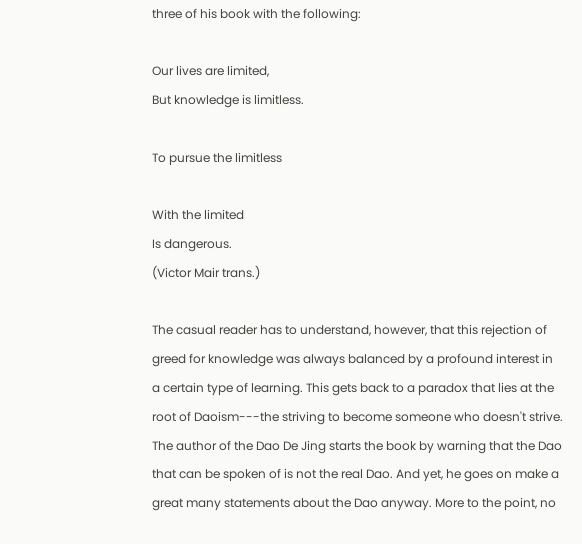three of his book with the following:

Our lives are limited,
But knowledge is limitless.

To pursue the limitless

With the limited
Is dangerous.
(Victor Mair trans.)

The casual reader has to understand, however, that this rejection of greed for knowledge was always balanced by a profound interest in a certain type of learning. This gets back to a paradox that lies at the root of Daoism---the striving to become someone who doesn't strive. The author of the Dao De Jing starts the book by warning that the Dao that can be spoken of is not the real Dao. And yet, he goes on make a great many statements about the Dao anyway. More to the point, no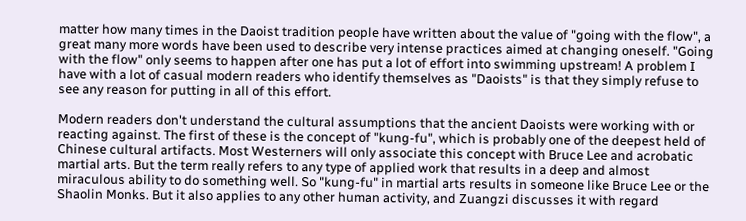matter how many times in the Daoist tradition people have written about the value of "going with the flow", a great many more words have been used to describe very intense practices aimed at changing oneself. "Going with the flow" only seems to happen after one has put a lot of effort into swimming upstream! A problem I have with a lot of casual modern readers who identify themselves as "Daoists" is that they simply refuse to see any reason for putting in all of this effort.

Modern readers don't understand the cultural assumptions that the ancient Daoists were working with or reacting against. The first of these is the concept of "kung-fu", which is probably one of the deepest held of Chinese cultural artifacts. Most Westerners will only associate this concept with Bruce Lee and acrobatic martial arts. But the term really refers to any type of applied work that results in a deep and almost miraculous ability to do something well. So "kung-fu" in martial arts results in someone like Bruce Lee or the Shaolin Monks. But it also applies to any other human activity, and Zuangzi discusses it with regard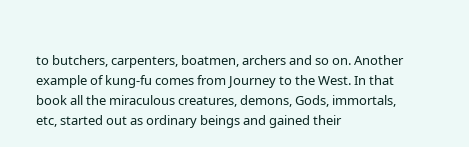to butchers, carpenters, boatmen, archers and so on. Another example of kung-fu comes from Journey to the West. In that book all the miraculous creatures, demons, Gods, immortals, etc, started out as ordinary beings and gained their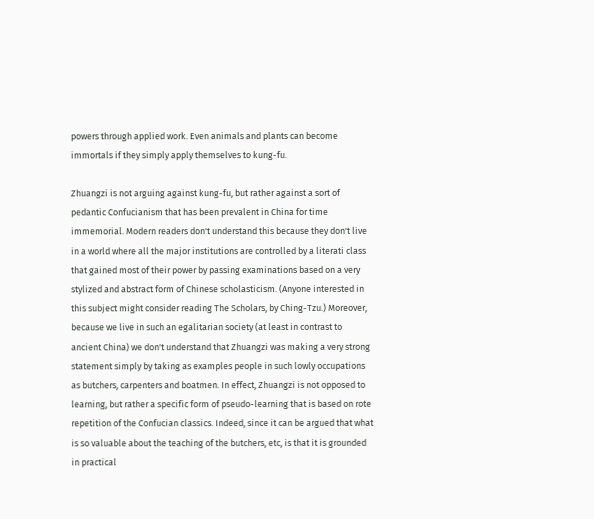powers through applied work. Even animals and plants can become immortals if they simply apply themselves to kung-fu.

Zhuangzi is not arguing against kung-fu, but rather against a sort of pedantic Confucianism that has been prevalent in China for time immemorial. Modern readers don't understand this because they don't live in a world where all the major institutions are controlled by a literati class that gained most of their power by passing examinations based on a very stylized and abstract form of Chinese scholasticism. (Anyone interested in this subject might consider reading The Scholars, by Ching-Tzu.) Moreover, because we live in such an egalitarian society (at least in contrast to ancient China) we don't understand that Zhuangzi was making a very strong statement simply by taking as examples people in such lowly occupations as butchers, carpenters and boatmen. In effect, Zhuangzi is not opposed to learning, but rather a specific form of pseudo-learning that is based on rote repetition of the Confucian classics. Indeed, since it can be argued that what is so valuable about the teaching of the butchers, etc, is that it is grounded in practical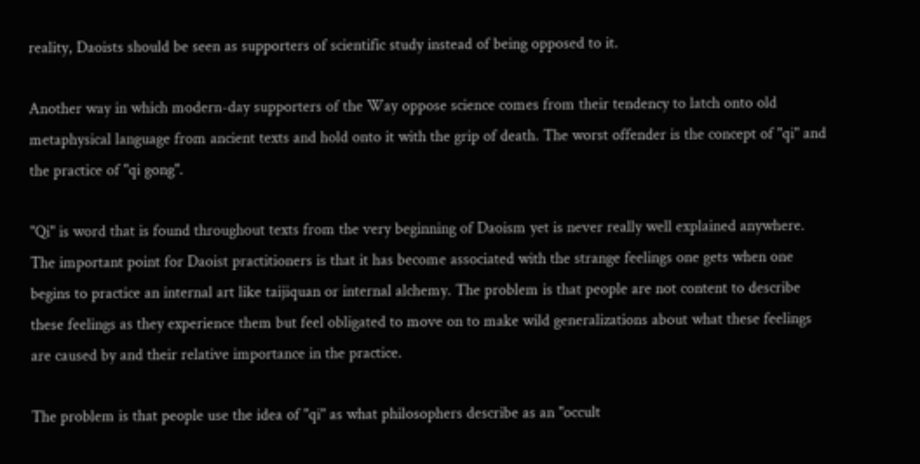reality, Daoists should be seen as supporters of scientific study instead of being opposed to it.

Another way in which modern-day supporters of the Way oppose science comes from their tendency to latch onto old metaphysical language from ancient texts and hold onto it with the grip of death. The worst offender is the concept of "qi" and the practice of "qi gong".

"Qi" is word that is found throughout texts from the very beginning of Daoism yet is never really well explained anywhere. The important point for Daoist practitioners is that it has become associated with the strange feelings one gets when one begins to practice an internal art like taijiquan or internal alchemy. The problem is that people are not content to describe these feelings as they experience them but feel obligated to move on to make wild generalizations about what these feelings are caused by and their relative importance in the practice.

The problem is that people use the idea of "qi" as what philosophers describe as an "occult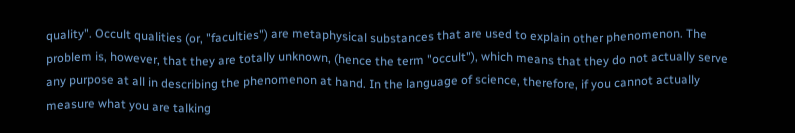quality". Occult qualities (or, "faculties") are metaphysical substances that are used to explain other phenomenon. The problem is, however, that they are totally unknown, (hence the term "occult"), which means that they do not actually serve any purpose at all in describing the phenomenon at hand. In the language of science, therefore, if you cannot actually measure what you are talking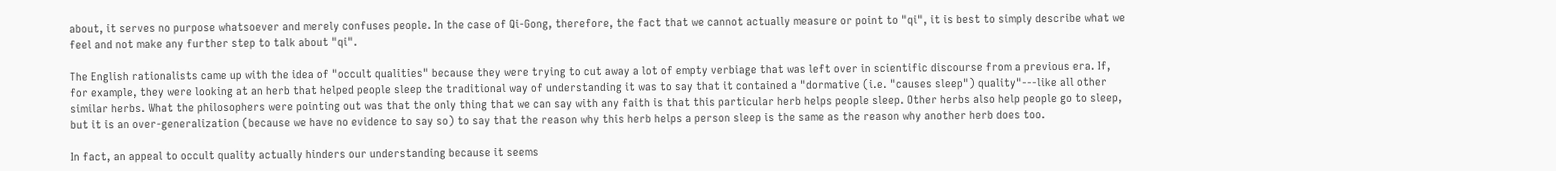about, it serves no purpose whatsoever and merely confuses people. In the case of Qi-Gong, therefore, the fact that we cannot actually measure or point to "qi", it is best to simply describe what we feel and not make any further step to talk about "qi".

The English rationalists came up with the idea of "occult qualities" because they were trying to cut away a lot of empty verbiage that was left over in scientific discourse from a previous era. If, for example, they were looking at an herb that helped people sleep the traditional way of understanding it was to say that it contained a "dormative (i.e. "causes sleep") quality"---like all other similar herbs. What the philosophers were pointing out was that the only thing that we can say with any faith is that this particular herb helps people sleep. Other herbs also help people go to sleep, but it is an over-generalization (because we have no evidence to say so) to say that the reason why this herb helps a person sleep is the same as the reason why another herb does too.

In fact, an appeal to occult quality actually hinders our understanding because it seems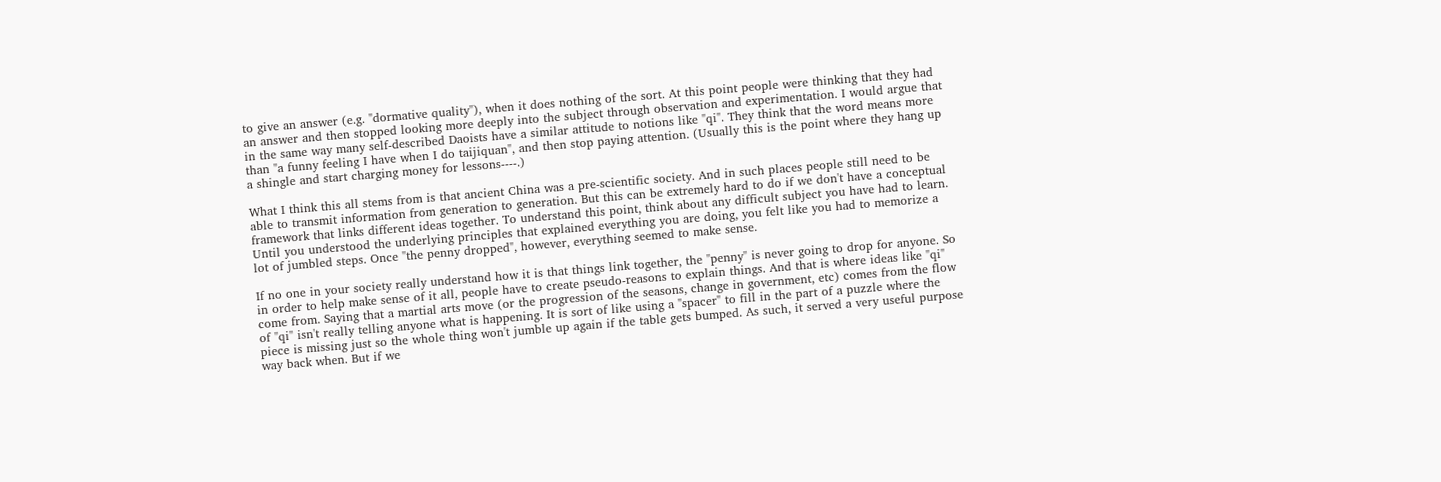to give an answer (e.g. "dormative quality"), when it does nothing of the sort. At this point people were thinking that they had an answer and then stopped looking more deeply into the subject through observation and experimentation. I would argue that in the same way many self-described Daoists have a similar attitude to notions like "qi". They think that the word means more than "a funny feeling I have when I do taijiquan", and then stop paying attention. (Usually this is the point where they hang up a shingle and start charging money for lessons----.)

What I think this all stems from is that ancient China was a pre-scientific society. And in such places people still need to be able to transmit information from generation to generation. But this can be extremely hard to do if we don't have a conceptual framework that links different ideas together. To understand this point, think about any difficult subject you have had to learn. Until you understood the underlying principles that explained everything you are doing, you felt like you had to memorize a lot of jumbled steps. Once "the penny dropped", however, everything seemed to make sense.

If no one in your society really understand how it is that things link together, the "penny" is never going to drop for anyone. So in order to help make sense of it all, people have to create pseudo-reasons to explain things. And that is where ideas like "qi" come from. Saying that a martial arts move (or the progression of the seasons, change in government, etc) comes from the flow of "qi" isn't really telling anyone what is happening. It is sort of like using a "spacer" to fill in the part of a puzzle where the piece is missing just so the whole thing won't jumble up again if the table gets bumped. As such, it served a very useful purpose way back when. But if we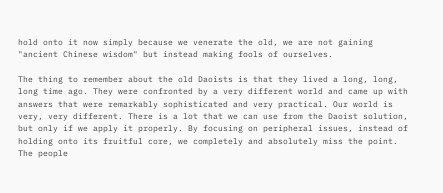hold onto it now simply because we venerate the old, we are not gaining "ancient Chinese wisdom" but instead making fools of ourselves.

The thing to remember about the old Daoists is that they lived a long, long, long time ago. They were confronted by a very different world and came up with answers that were remarkably sophisticated and very practical. Our world is very, very different. There is a lot that we can use from the Daoist solution, but only if we apply it properly. By focusing on peripheral issues, instead of holding onto its fruitful core, we completely and absolutely miss the point. The people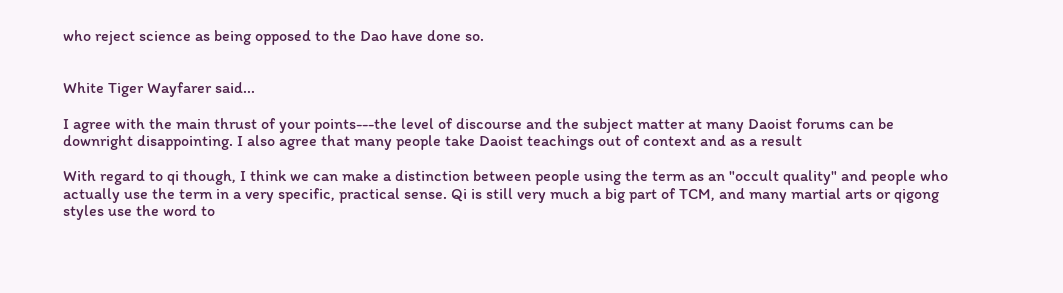who reject science as being opposed to the Dao have done so.


White Tiger Wayfarer said...

I agree with the main thrust of your points---the level of discourse and the subject matter at many Daoist forums can be downright disappointing. I also agree that many people take Daoist teachings out of context and as a result

With regard to qi though, I think we can make a distinction between people using the term as an "occult quality" and people who actually use the term in a very specific, practical sense. Qi is still very much a big part of TCM, and many martial arts or qigong styles use the word to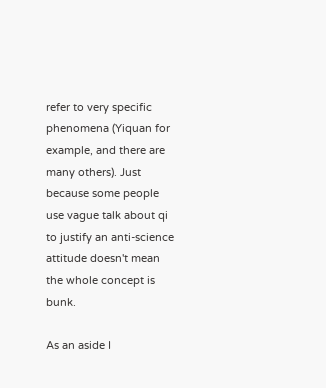refer to very specific phenomena (Yiquan for example, and there are many others). Just because some people use vague talk about qi to justify an anti-science attitude doesn't mean the whole concept is bunk.

As an aside I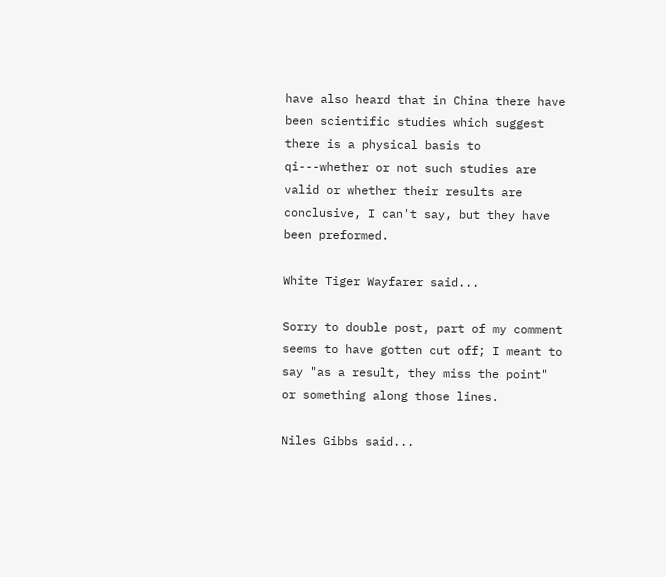have also heard that in China there have been scientific studies which suggest there is a physical basis to qi---whether or not such studies are valid or whether their results are conclusive, I can't say, but they have been preformed.

White Tiger Wayfarer said...

Sorry to double post, part of my comment seems to have gotten cut off; I meant to say "as a result, they miss the point" or something along those lines.

Niles Gibbs said...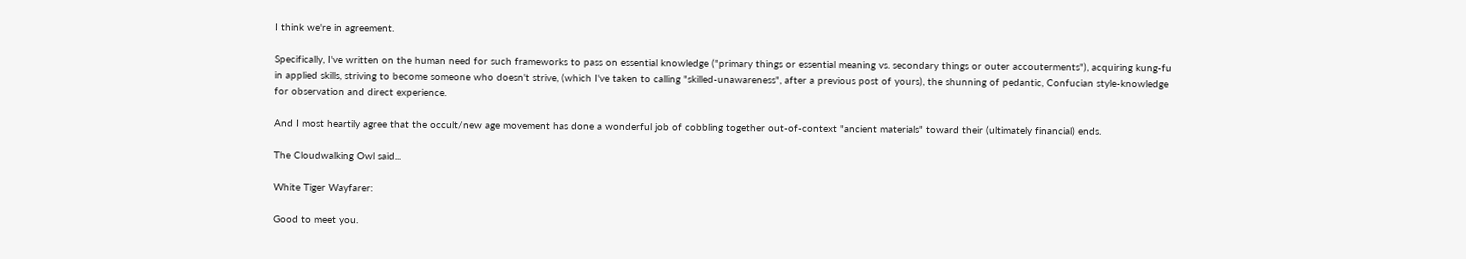I think we're in agreement.

Specifically, I've written on the human need for such frameworks to pass on essential knowledge ("primary things or essential meaning vs. secondary things or outer accouterments"), acquiring kung-fu in applied skills, striving to become someone who doesn't strive, (which I've taken to calling "skilled-unawareness", after a previous post of yours), the shunning of pedantic, Confucian style-knowledge for observation and direct experience.

And I most heartily agree that the occult/new age movement has done a wonderful job of cobbling together out-of-context "ancient materials" toward their (ultimately financial) ends.

The Cloudwalking Owl said...

White Tiger Wayfarer:

Good to meet you.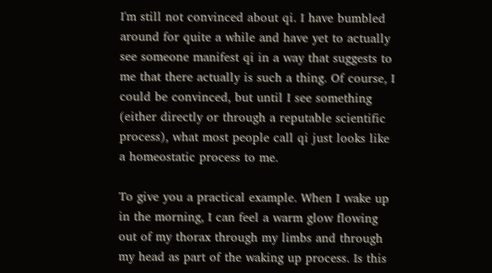I'm still not convinced about qi. I have bumbled around for quite a while and have yet to actually see someone manifest qi in a way that suggests to me that there actually is such a thing. Of course, I could be convinced, but until I see something (either directly or through a reputable scientific process), what most people call qi just looks like a homeostatic process to me.

To give you a practical example. When I wake up in the morning, I can feel a warm glow flowing out of my thorax through my limbs and through my head as part of the waking up process. Is this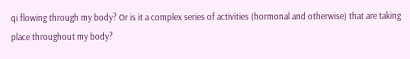qi flowing through my body? Or is it a complex series of activities (hormonal and otherwise) that are taking place throughout my body?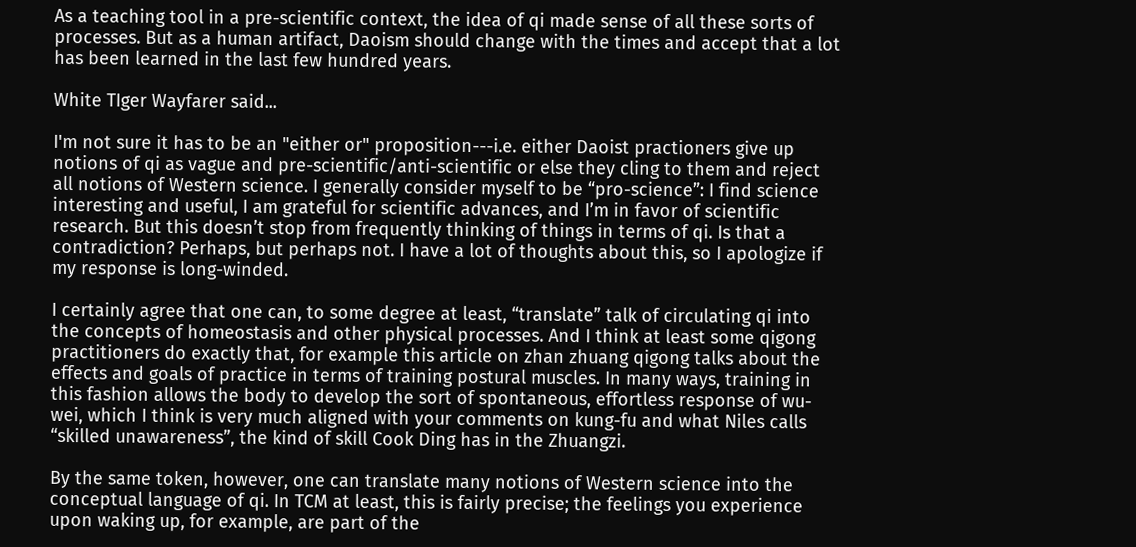As a teaching tool in a pre-scientific context, the idea of qi made sense of all these sorts of processes. But as a human artifact, Daoism should change with the times and accept that a lot has been learned in the last few hundred years.

White TIger Wayfarer said...

I'm not sure it has to be an "either or" proposition---i.e. either Daoist practioners give up notions of qi as vague and pre-scientific/anti-scientific or else they cling to them and reject all notions of Western science. I generally consider myself to be “pro-science”: I find science interesting and useful, I am grateful for scientific advances, and I’m in favor of scientific research. But this doesn’t stop from frequently thinking of things in terms of qi. Is that a contradiction? Perhaps, but perhaps not. I have a lot of thoughts about this, so I apologize if my response is long-winded.

I certainly agree that one can, to some degree at least, “translate” talk of circulating qi into the concepts of homeostasis and other physical processes. And I think at least some qigong practitioners do exactly that, for example this article on zhan zhuang qigong talks about the effects and goals of practice in terms of training postural muscles. In many ways, training in this fashion allows the body to develop the sort of spontaneous, effortless response of wu-wei, which I think is very much aligned with your comments on kung-fu and what Niles calls “skilled unawareness”, the kind of skill Cook Ding has in the Zhuangzi.

By the same token, however, one can translate many notions of Western science into the conceptual language of qi. In TCM at least, this is fairly precise; the feelings you experience upon waking up, for example, are part of the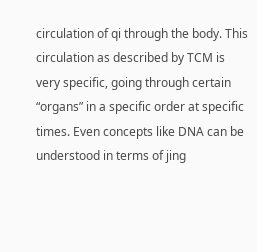circulation of qi through the body. This circulation as described by TCM is very specific, going through certain “organs” in a specific order at specific times. Even concepts like DNA can be understood in terms of jing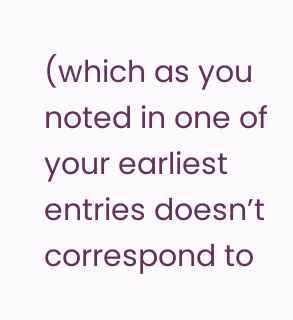(which as you noted in one of your earliest entries doesn’t correspond to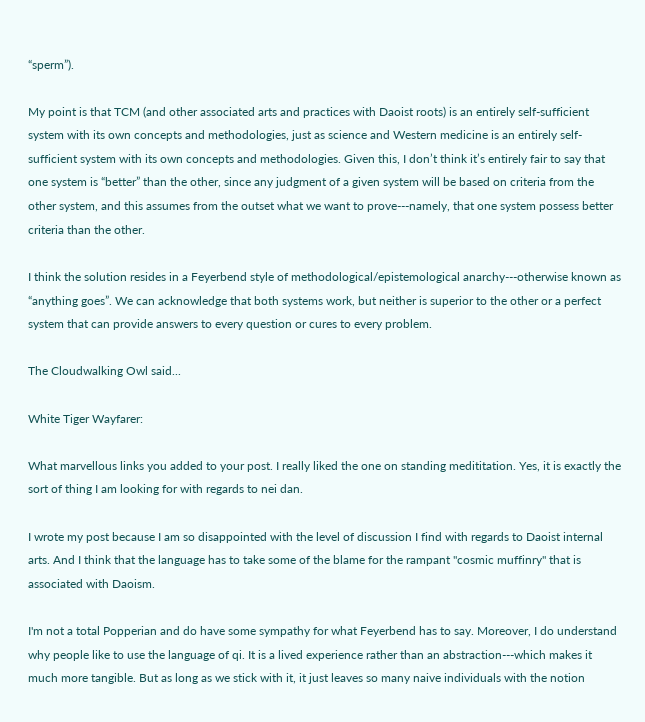“sperm”).

My point is that TCM (and other associated arts and practices with Daoist roots) is an entirely self-sufficient system with its own concepts and methodologies, just as science and Western medicine is an entirely self-sufficient system with its own concepts and methodologies. Given this, I don’t think it’s entirely fair to say that one system is “better” than the other, since any judgment of a given system will be based on criteria from the other system, and this assumes from the outset what we want to prove---namely, that one system possess better criteria than the other.

I think the solution resides in a Feyerbend style of methodological/epistemological anarchy---otherwise known as “anything goes”. We can acknowledge that both systems work, but neither is superior to the other or a perfect system that can provide answers to every question or cures to every problem.

The Cloudwalking Owl said...

White Tiger Wayfarer:

What marvellous links you added to your post. I really liked the one on standing medititation. Yes, it is exactly the sort of thing I am looking for with regards to nei dan.

I wrote my post because I am so disappointed with the level of discussion I find with regards to Daoist internal arts. And I think that the language has to take some of the blame for the rampant "cosmic muffinry" that is associated with Daoism.

I'm not a total Popperian and do have some sympathy for what Feyerbend has to say. Moreover, I do understand why people like to use the language of qi. It is a lived experience rather than an abstraction---which makes it much more tangible. But as long as we stick with it, it just leaves so many naive individuals with the notion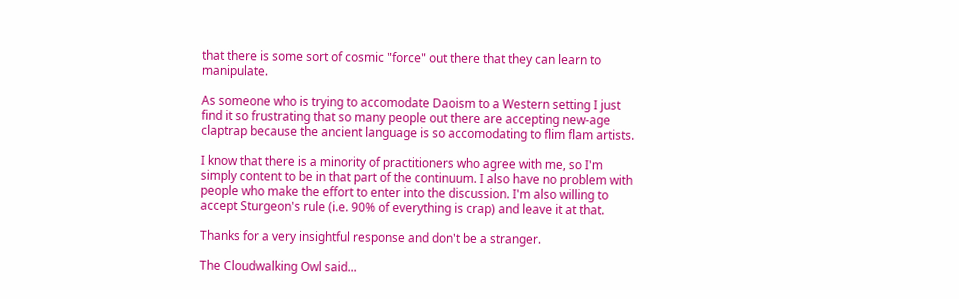that there is some sort of cosmic "force" out there that they can learn to manipulate.

As someone who is trying to accomodate Daoism to a Western setting I just find it so frustrating that so many people out there are accepting new-age claptrap because the ancient language is so accomodating to flim flam artists.

I know that there is a minority of practitioners who agree with me, so I'm simply content to be in that part of the continuum. I also have no problem with people who make the effort to enter into the discussion. I'm also willing to accept Sturgeon's rule (i.e. 90% of everything is crap) and leave it at that.

Thanks for a very insightful response and don't be a stranger.

The Cloudwalking Owl said...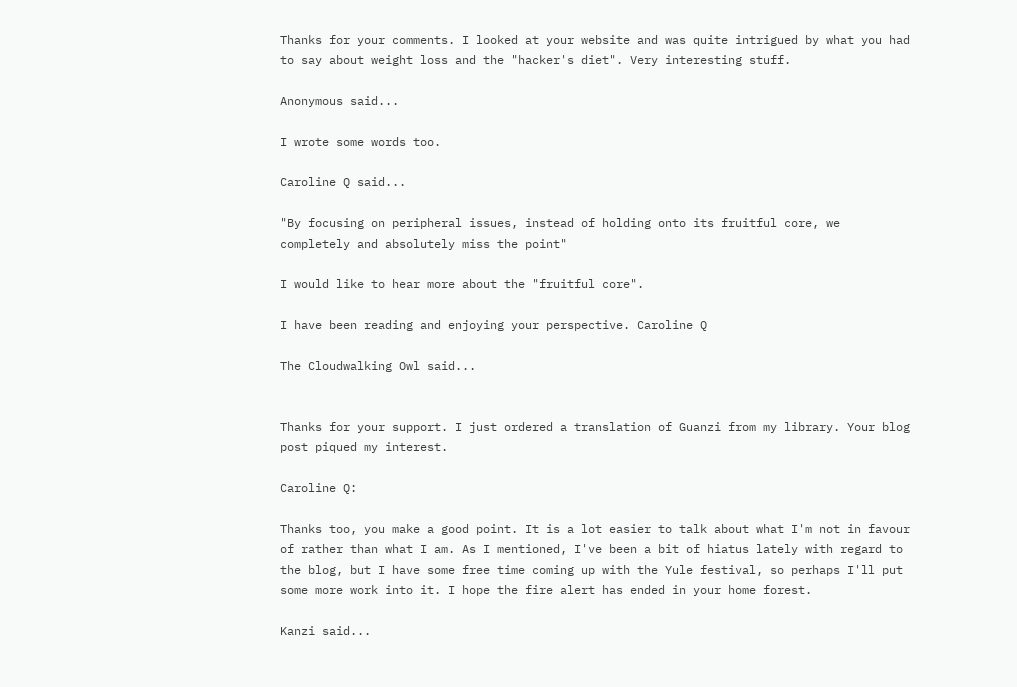Thanks for your comments. I looked at your website and was quite intrigued by what you had to say about weight loss and the "hacker's diet". Very interesting stuff.

Anonymous said...

I wrote some words too.

Caroline Q said...

"By focusing on peripheral issues, instead of holding onto its fruitful core, we completely and absolutely miss the point"

I would like to hear more about the "fruitful core".

I have been reading and enjoying your perspective. Caroline Q

The Cloudwalking Owl said...


Thanks for your support. I just ordered a translation of Guanzi from my library. Your blog post piqued my interest.

Caroline Q:

Thanks too, you make a good point. It is a lot easier to talk about what I'm not in favour of rather than what I am. As I mentioned, I've been a bit of hiatus lately with regard to the blog, but I have some free time coming up with the Yule festival, so perhaps I'll put some more work into it. I hope the fire alert has ended in your home forest.

Kanzi said...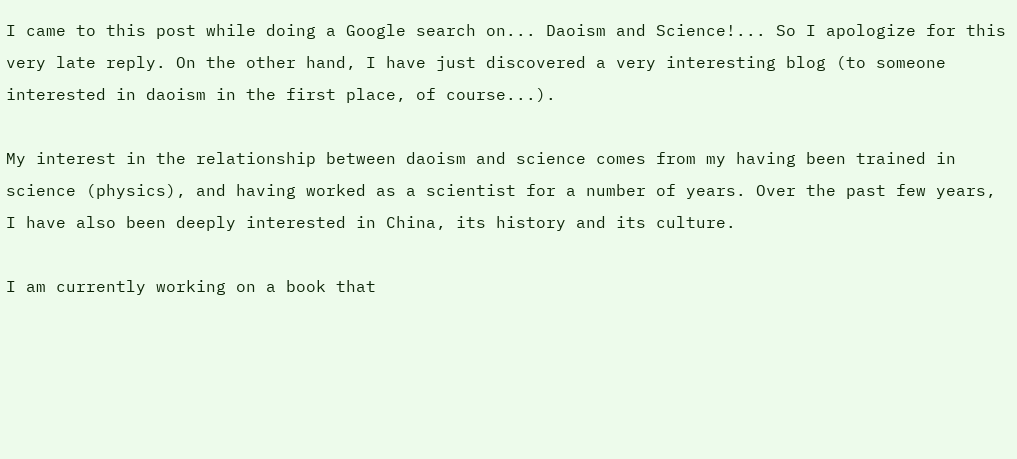I came to this post while doing a Google search on... Daoism and Science!... So I apologize for this very late reply. On the other hand, I have just discovered a very interesting blog (to someone interested in daoism in the first place, of course...).

My interest in the relationship between daoism and science comes from my having been trained in science (physics), and having worked as a scientist for a number of years. Over the past few years, I have also been deeply interested in China, its history and its culture.

I am currently working on a book that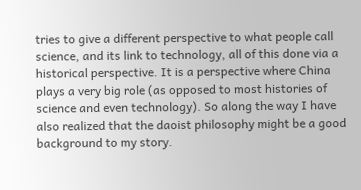tries to give a different perspective to what people call science, and its link to technology, all of this done via a historical perspective. It is a perspective where China plays a very big role (as opposed to most histories of science and even technology). So along the way I have also realized that the daoist philosophy might be a good background to my story.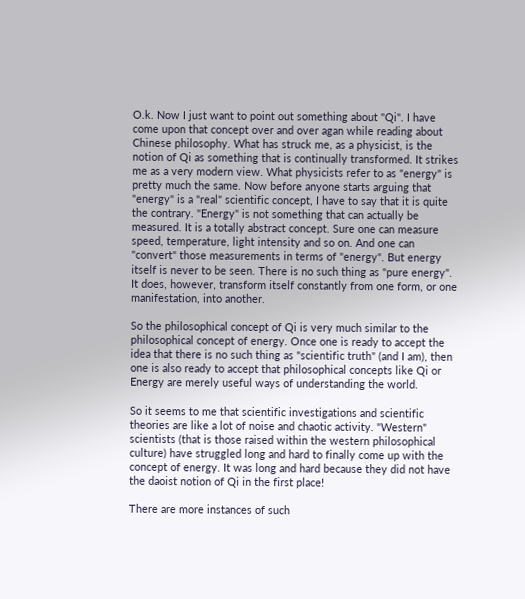O.k. Now I just want to point out something about "Qi". I have come upon that concept over and over agan while reading about Chinese philosophy. What has struck me, as a physicist, is the notion of Qi as something that is continually transformed. It strikes me as a very modern view. What physicists refer to as "energy" is pretty much the same. Now before anyone starts arguing that "energy" is a "real" scientific concept, I have to say that it is quite the contrary. "Energy" is not something that can actually be measured. It is a totally abstract concept. Sure one can measure speed, temperature, light intensity and so on. And one can "convert" those measurements in terms of "energy". But energy itself is never to be seen. There is no such thing as "pure energy". It does, however, transform itself constantly from one form, or one manifestation, into another.

So the philosophical concept of Qi is very much similar to the philosophical concept of energy. Once one is ready to accept the idea that there is no such thing as "scientific truth" (and I am), then one is also ready to accept that philosophical concepts like Qi or Energy are merely useful ways of understanding the world.

So it seems to me that scientific investigations and scientific theories are like a lot of noise and chaotic activity. "Western" scientists (that is those raised within the western philosophical culture) have struggled long and hard to finally come up with the concept of energy. It was long and hard because they did not have the daoist notion of Qi in the first place!

There are more instances of such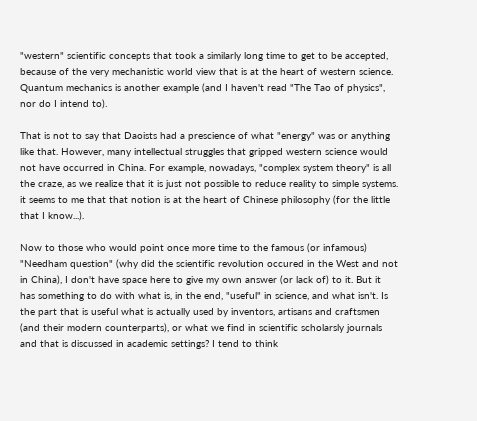"western" scientific concepts that took a similarly long time to get to be accepted, because of the very mechanistic world view that is at the heart of western science. Quantum mechanics is another example (and I haven't read "The Tao of physics", nor do I intend to).

That is not to say that Daoists had a prescience of what "energy" was or anything like that. However, many intellectual struggles that gripped western science would not have occurred in China. For example, nowadays, "complex system theory" is all the craze, as we realize that it is just not possible to reduce reality to simple systems. it seems to me that that notion is at the heart of Chinese philosophy (for the little that I know...).

Now to those who would point once more time to the famous (or infamous) "Needham question" (why did the scientific revolution occured in the West and not in China), I don't have space here to give my own answer (or lack of) to it. But it has something to do with what is, in the end, "useful" in science, and what isn't. Is the part that is useful what is actually used by inventors, artisans and craftsmen (and their modern counterparts), or what we find in scientific scholarsly journals and that is discussed in academic settings? I tend to think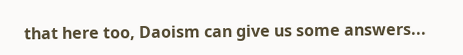that here too, Daoism can give us some answers...